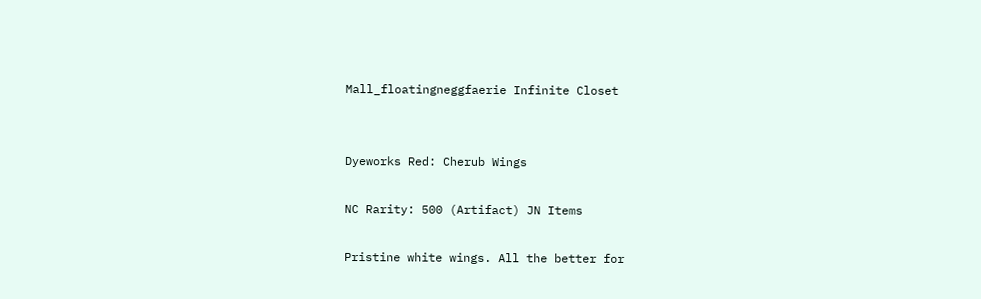Mall_floatingneggfaerie Infinite Closet


Dyeworks Red: Cherub Wings

NC Rarity: 500 (Artifact) JN Items

Pristine white wings. All the better for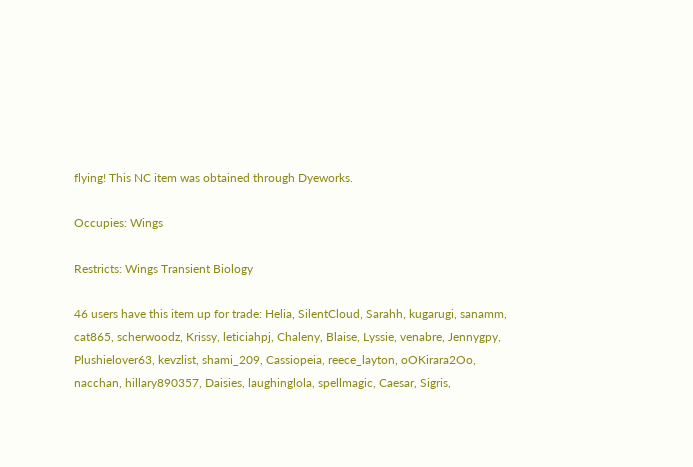flying! This NC item was obtained through Dyeworks.

Occupies: Wings

Restricts: Wings Transient Biology

46 users have this item up for trade: Helia, SilentCloud, Sarahh, kugarugi, sanamm, cat865, scherwoodz, Krissy, leticiahpj, Chaleny, Blaise, Lyssie, venabre, Jennygpy, Plushielover63, kevzlist, shami_209, Cassiopeia, reece_layton, oOKirara2Oo, nacchan, hillary890357, Daisies, laughinglola, spellmagic, Caesar, Sigris,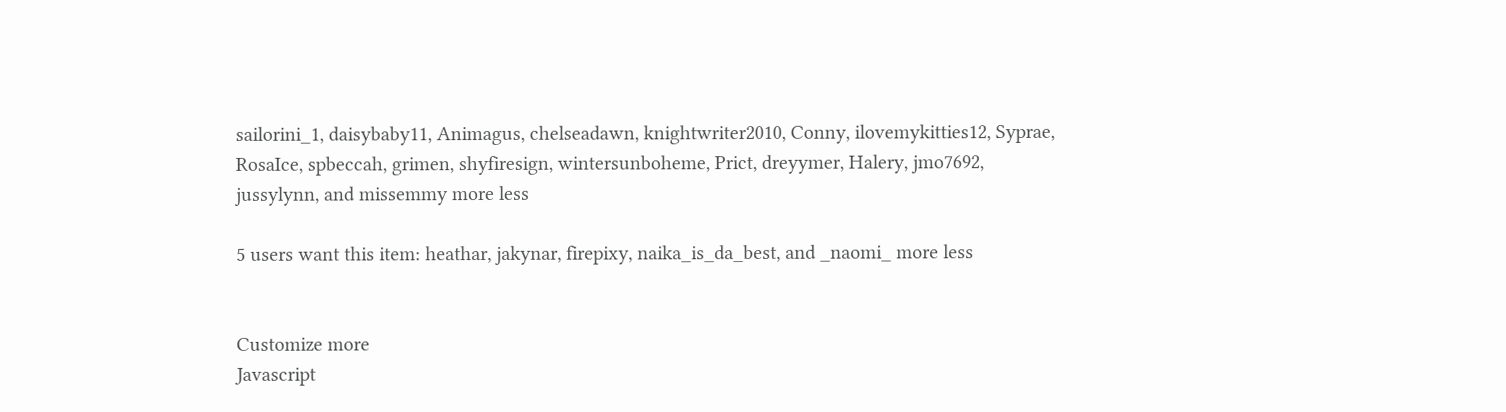sailorini_1, daisybaby11, Animagus, chelseadawn, knightwriter2010, Conny, ilovemykitties12, Syprae, RosaIce, spbeccah, grimen, shyfiresign, wintersunboheme, Prict, dreyymer, Halery, jmo7692, jussylynn, and missemmy more less

5 users want this item: heathar, jakynar, firepixy, naika_is_da_best, and _naomi_ more less


Customize more
Javascript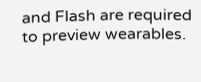and Flash are required to preview wearables.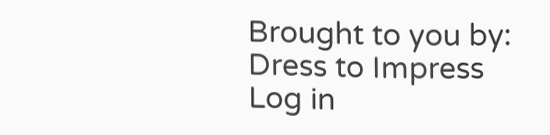Brought to you by:
Dress to Impress
Log in